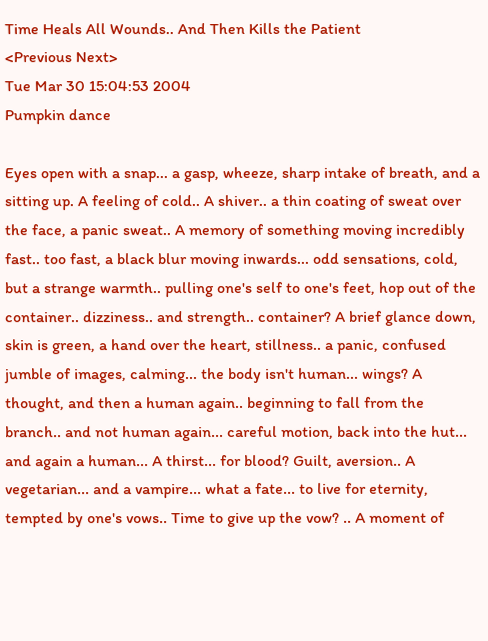Time Heals All Wounds.. And Then Kills the Patient
<Previous Next>
Tue Mar 30 15:04:53 2004
Pumpkin dance

Eyes open with a snap... a gasp, wheeze, sharp intake of breath, and a sitting up. A feeling of cold.. A shiver.. a thin coating of sweat over the face, a panic sweat.. A memory of something moving incredibly fast.. too fast, a black blur moving inwards... odd sensations, cold, but a strange warmth.. pulling one's self to one's feet, hop out of the container.. dizziness.. and strength.. container? A brief glance down, skin is green, a hand over the heart, stillness.. a panic, confused jumble of images, calming... the body isn't human... wings? A thought, and then a human again.. beginning to fall from the branch.. and not human again... careful motion, back into the hut... and again a human... A thirst... for blood? Guilt, aversion.. A vegetarian... and a vampire... what a fate... to live for eternity, tempted by one's vows.. Time to give up the vow? .. A moment of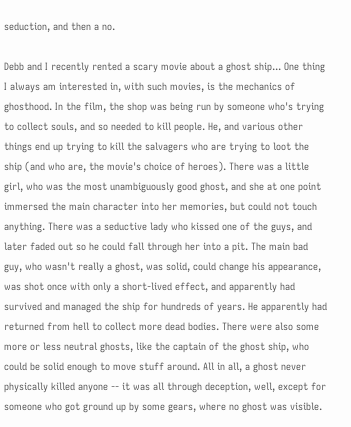seduction, and then a no.

Debb and I recently rented a scary movie about a ghost ship... One thing I always am interested in, with such movies, is the mechanics of ghosthood. In the film, the shop was being run by someone who's trying to collect souls, and so needed to kill people. He, and various other things end up trying to kill the salvagers who are trying to loot the ship (and who are, the movie's choice of heroes). There was a little girl, who was the most unambiguously good ghost, and she at one point immersed the main character into her memories, but could not touch anything. There was a seductive lady who kissed one of the guys, and later faded out so he could fall through her into a pit. The main bad guy, who wasn't really a ghost, was solid, could change his appearance, was shot once with only a short-lived effect, and apparently had survived and managed the ship for hundreds of years. He apparently had returned from hell to collect more dead bodies. There were also some more or less neutral ghosts, like the captain of the ghost ship, who could be solid enough to move stuff around. All in all, a ghost never physically killed anyone -- it was all through deception, well, except for someone who got ground up by some gears, where no ghost was visible.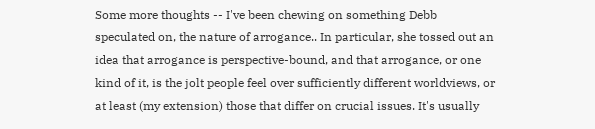Some more thoughts -- I've been chewing on something Debb speculated on, the nature of arrogance.. In particular, she tossed out an idea that arrogance is perspective-bound, and that arrogance, or one kind of it, is the jolt people feel over sufficiently different worldviews, or at least (my extension) those that differ on crucial issues. It's usually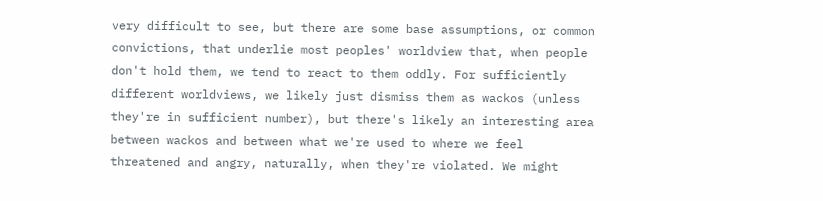very difficult to see, but there are some base assumptions, or common convictions, that underlie most peoples' worldview that, when people don't hold them, we tend to react to them oddly. For sufficiently different worldviews, we likely just dismiss them as wackos (unless they're in sufficient number), but there's likely an interesting area between wackos and between what we're used to where we feel threatened and angry, naturally, when they're violated. We might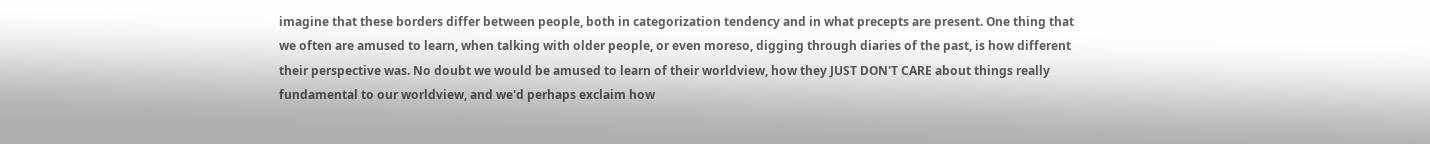imagine that these borders differ between people, both in categorization tendency and in what precepts are present. One thing that we often are amused to learn, when talking with older people, or even moreso, digging through diaries of the past, is how different their perspective was. No doubt we would be amused to learn of their worldview, how they JUST DON'T CARE about things really fundamental to our worldview, and we'd perhaps exclaim how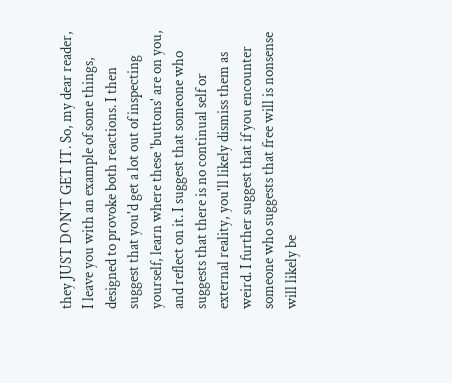they JUST DON'T GET IT. So, my dear reader, I leave you with an example of some things, designed to provoke both reactions. I then suggest that you'd get a lot out of inspecting yourself, learn where these 'buttons' are on you, and reflect on it. I suggest that someone who suggests that there is no continual self or external reality, you'll likely dismiss them as weird. I further suggest that if you encounter someone who suggests that free will is nonsense will likely be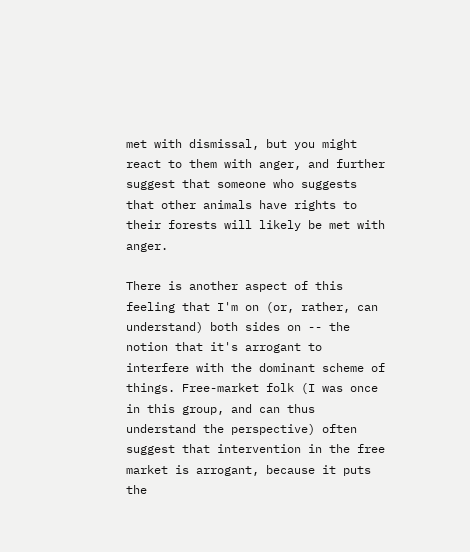met with dismissal, but you might react to them with anger, and further suggest that someone who suggests that other animals have rights to their forests will likely be met with anger.

There is another aspect of this feeling that I'm on (or, rather, can understand) both sides on -- the notion that it's arrogant to interfere with the dominant scheme of things. Free-market folk (I was once in this group, and can thus understand the perspective) often suggest that intervention in the free market is arrogant, because it puts the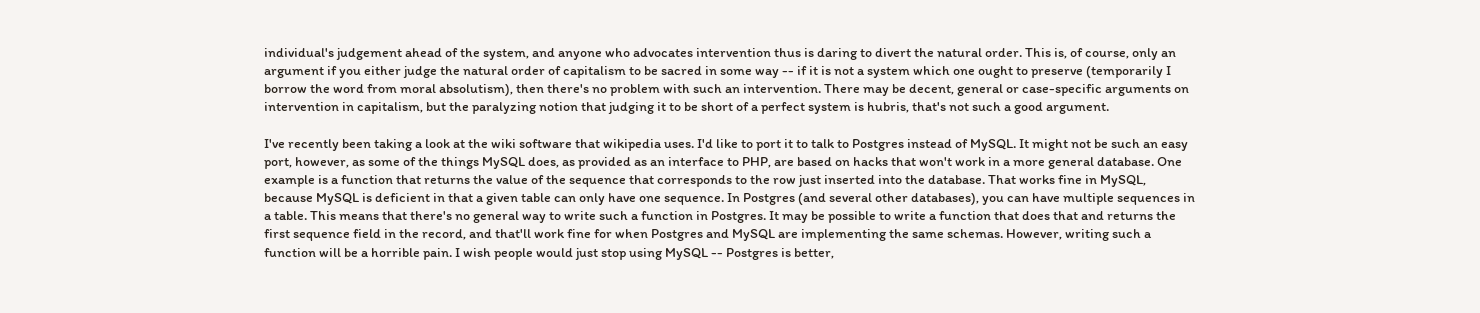individual's judgement ahead of the system, and anyone who advocates intervention thus is daring to divert the natural order. This is, of course, only an argument if you either judge the natural order of capitalism to be sacred in some way -- if it is not a system which one ought to preserve (temporarily I borrow the word from moral absolutism), then there's no problem with such an intervention. There may be decent, general or case-specific arguments on intervention in capitalism, but the paralyzing notion that judging it to be short of a perfect system is hubris, that's not such a good argument.

I've recently been taking a look at the wiki software that wikipedia uses. I'd like to port it to talk to Postgres instead of MySQL. It might not be such an easy port, however, as some of the things MySQL does, as provided as an interface to PHP, are based on hacks that won't work in a more general database. One example is a function that returns the value of the sequence that corresponds to the row just inserted into the database. That works fine in MySQL, because MySQL is deficient in that a given table can only have one sequence. In Postgres (and several other databases), you can have multiple sequences in a table. This means that there's no general way to write such a function in Postgres. It may be possible to write a function that does that and returns the first sequence field in the record, and that'll work fine for when Postgres and MySQL are implementing the same schemas. However, writing such a function will be a horrible pain. I wish people would just stop using MySQL -- Postgres is better,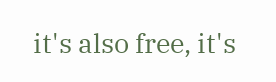it's also free, it's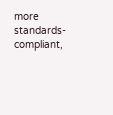more standards-compliant,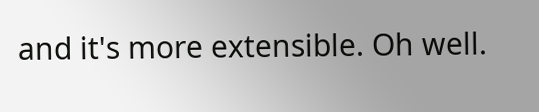and it's more extensible. Oh well.